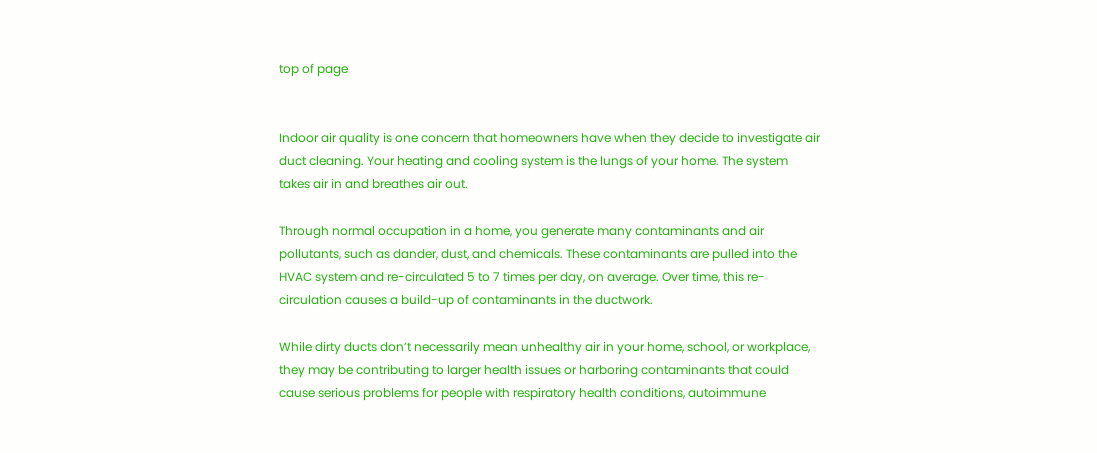top of page


Indoor air quality is one concern that homeowners have when they decide to investigate air duct cleaning. Your heating and cooling system is the lungs of your home. The system takes air in and breathes air out.

Through normal occupation in a home, you generate many contaminants and air pollutants, such as dander, dust, and chemicals. These contaminants are pulled into the HVAC system and re-circulated 5 to 7 times per day, on average. Over time, this re-circulation causes a build-up of contaminants in the ductwork.

While dirty ducts don’t necessarily mean unhealthy air in your home, school, or workplace, they may be contributing to larger health issues or harboring contaminants that could cause serious problems for people with respiratory health conditions, autoimmune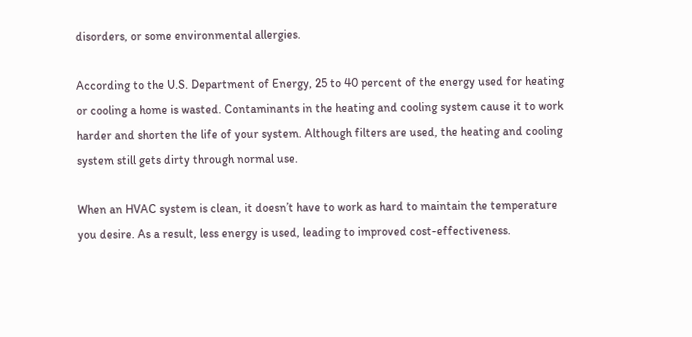disorders, or some environmental allergies.

According to the U.S. Department of Energy, 25 to 40 percent of the energy used for heating or cooling a home is wasted. Contaminants in the heating and cooling system cause it to work harder and shorten the life of your system. Although filters are used, the heating and cooling system still gets dirty through normal use.

When an HVAC system is clean, it doesn’t have to work as hard to maintain the temperature you desire. As a result, less energy is used, leading to improved cost-effectiveness.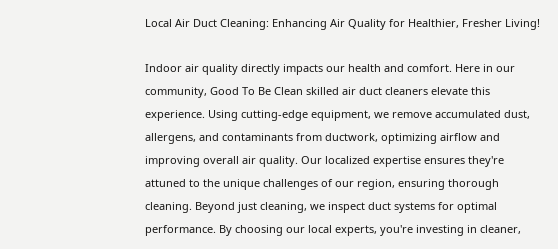Local Air Duct Cleaning: Enhancing Air Quality for Healthier, Fresher Living!

Indoor air quality directly impacts our health and comfort. Here in our community, Good To Be Clean skilled air duct cleaners elevate this experience. Using cutting-edge equipment, we remove accumulated dust, allergens, and contaminants from ductwork, optimizing airflow and improving overall air quality. Our localized expertise ensures they're attuned to the unique challenges of our region, ensuring thorough cleaning. Beyond just cleaning, we inspect duct systems for optimal performance. By choosing our local experts, you're investing in cleaner,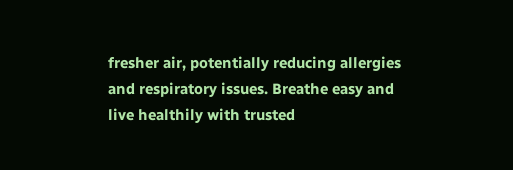fresher air, potentially reducing allergies and respiratory issues. Breathe easy and live healthily with trusted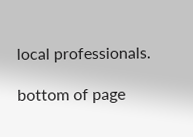local professionals.

bottom of page